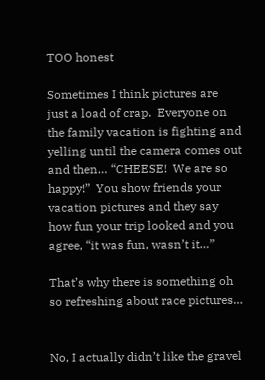TOO honest

Sometimes I think pictures are just a load of crap.  Everyone on the family vacation is fighting and yelling until the camera comes out and then… “CHEESE!  We are so happy!”  You show friends your vacation pictures and they say how fun your trip looked and you agree, “it was fun, wasn’t it…”

That’s why there is something oh so refreshing about race pictures…


No, I actually didn’t like the gravel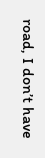road, I don’t have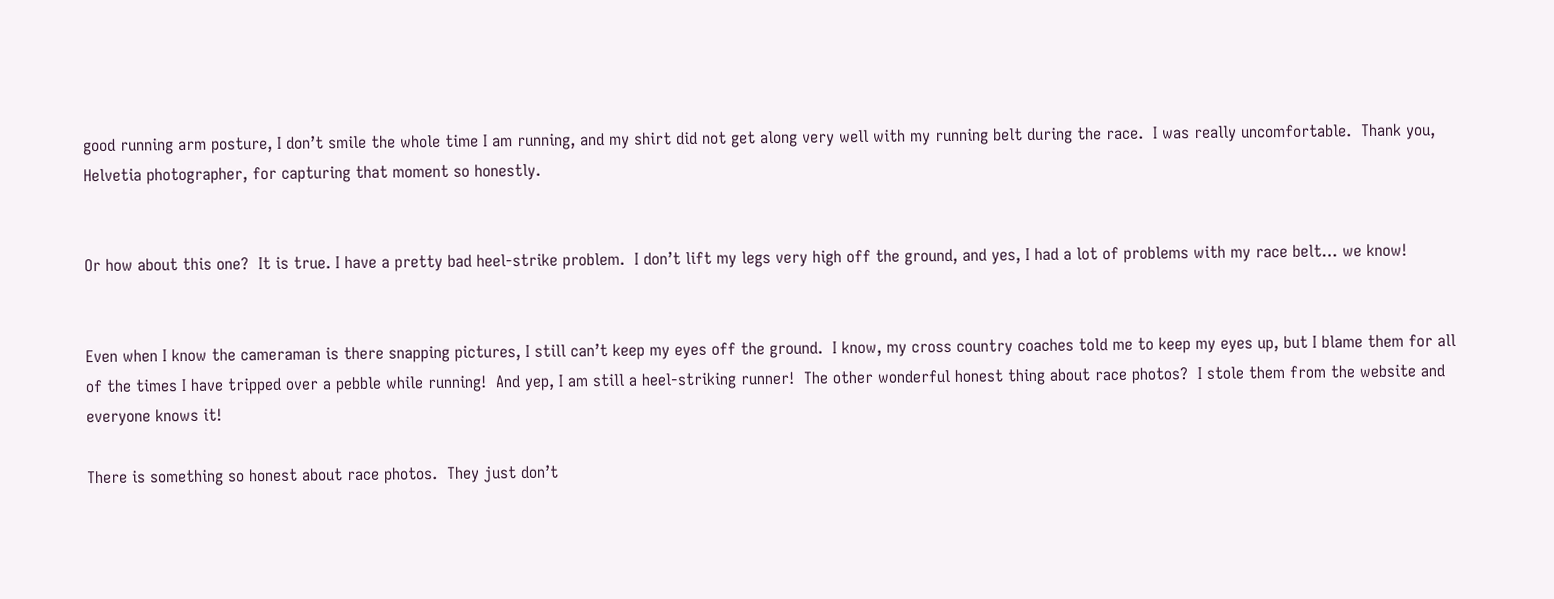good running arm posture, I don’t smile the whole time I am running, and my shirt did not get along very well with my running belt during the race.  I was really uncomfortable.  Thank you, Helvetia photographer, for capturing that moment so honestly.


Or how about this one?  It is true. I have a pretty bad heel-strike problem.  I don’t lift my legs very high off the ground, and yes, I had a lot of problems with my race belt… we know!


Even when I know the cameraman is there snapping pictures, I still can’t keep my eyes off the ground.  I know, my cross country coaches told me to keep my eyes up, but I blame them for all of the times I have tripped over a pebble while running!  And yep, I am still a heel-striking runner!  The other wonderful honest thing about race photos?  I stole them from the website and everyone knows it!

There is something so honest about race photos.  They just don’t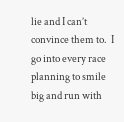lie and I can’t convince them to.  I go into every race planning to smile big and run with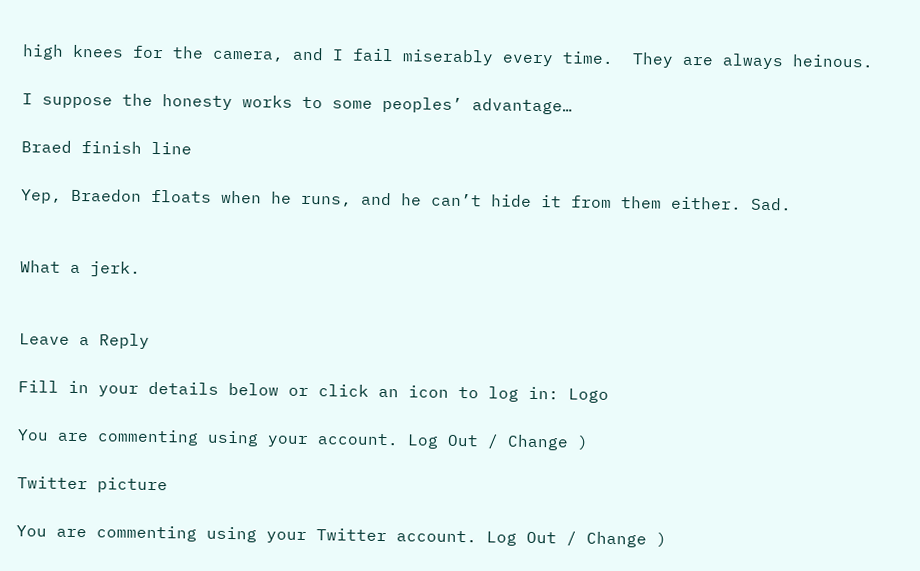high knees for the camera, and I fail miserably every time.  They are always heinous.

I suppose the honesty works to some peoples’ advantage…

Braed finish line

Yep, Braedon floats when he runs, and he can’t hide it from them either. Sad.


What a jerk.


Leave a Reply

Fill in your details below or click an icon to log in: Logo

You are commenting using your account. Log Out / Change )

Twitter picture

You are commenting using your Twitter account. Log Out / Change )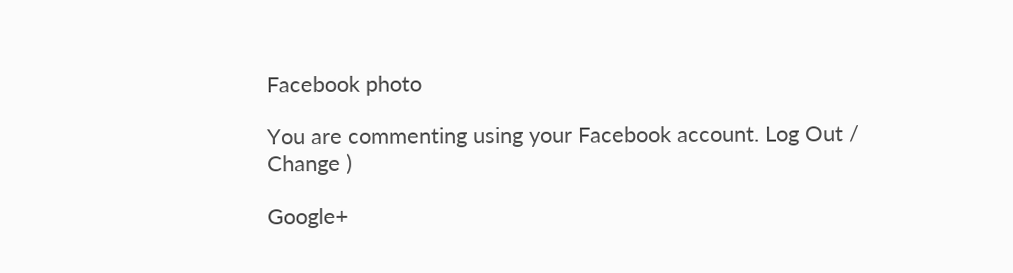Facebook photo

You are commenting using your Facebook account. Log Out / Change )

Google+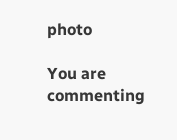photo

You are commenting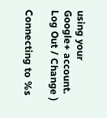using your Google+ account. Log Out / Change )

Connecting to %s